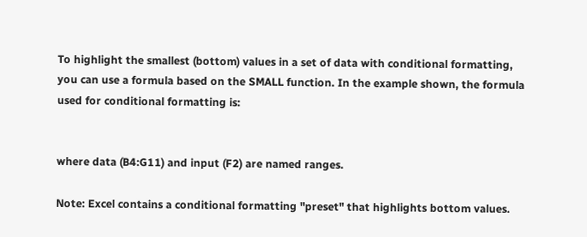To highlight the smallest (bottom) values in a set of data with conditional formatting, you can use a formula based on the SMALL function. In the example shown, the formula used for conditional formatting is:


where data (B4:G11) and input (F2) are named ranges.

Note: Excel contains a conditional formatting "preset" that highlights bottom values.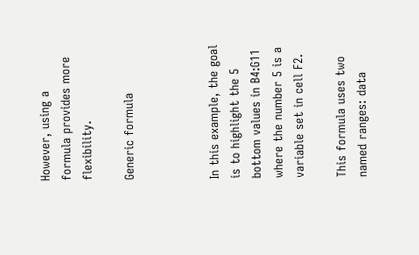However, using a formula provides more flexibility.

Generic formula



In this example, the goal is to highlight the 5 bottom values in B4:G11 where the number 5 is a variable set in cell F2.

This formula uses two named ranges: data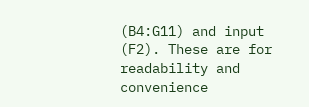(B4:G11) and input (F2). These are for readability and convenience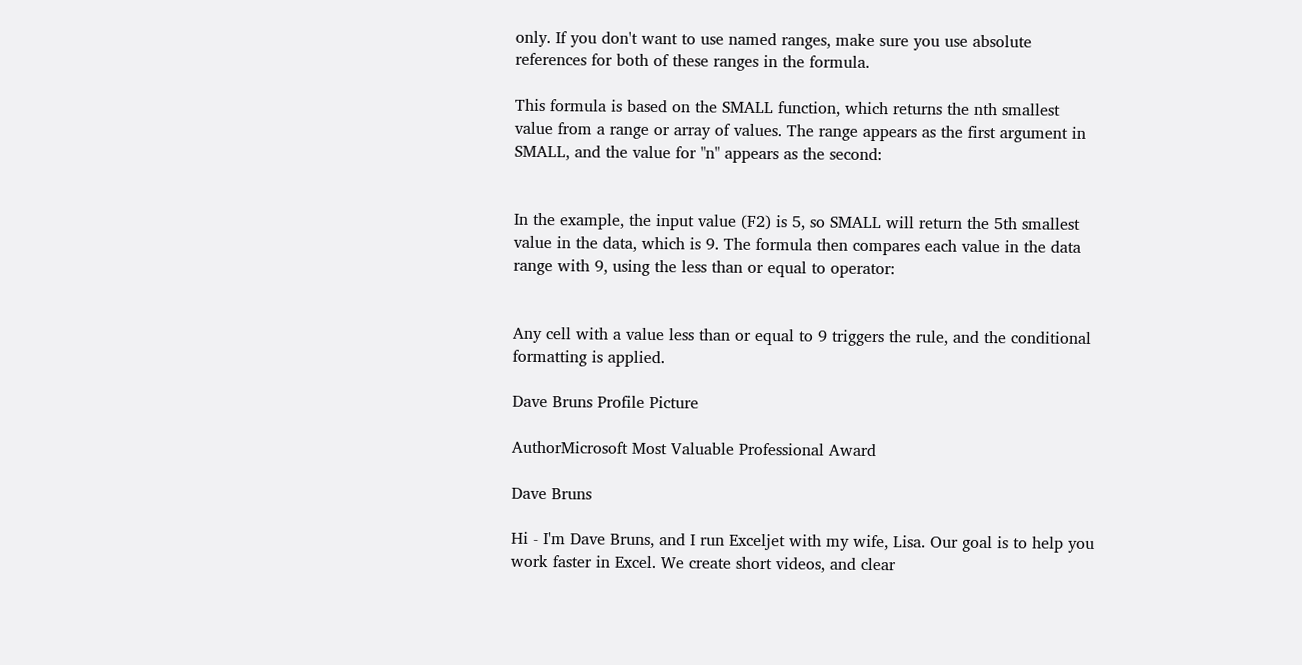only. If you don't want to use named ranges, make sure you use absolute references for both of these ranges in the formula.

This formula is based on the SMALL function, which returns the nth smallest value from a range or array of values. The range appears as the first argument in SMALL, and the value for "n" appears as the second:


In the example, the input value (F2) is 5, so SMALL will return the 5th smallest value in the data, which is 9. The formula then compares each value in the data range with 9, using the less than or equal to operator:


Any cell with a value less than or equal to 9 triggers the rule, and the conditional formatting is applied.

Dave Bruns Profile Picture

AuthorMicrosoft Most Valuable Professional Award

Dave Bruns

Hi - I'm Dave Bruns, and I run Exceljet with my wife, Lisa. Our goal is to help you work faster in Excel. We create short videos, and clear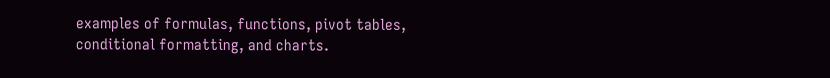examples of formulas, functions, pivot tables, conditional formatting, and charts.